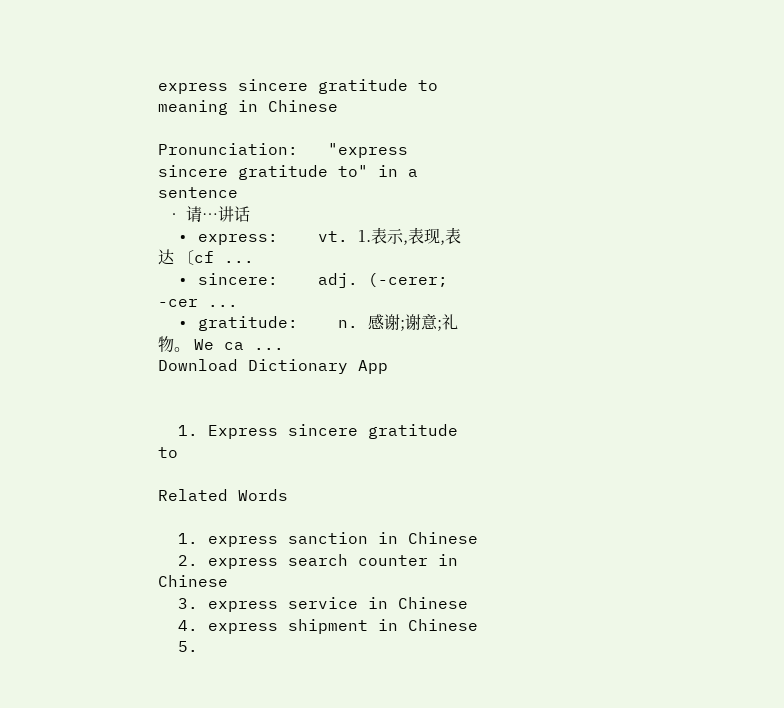express sincere gratitude to meaning in Chinese

Pronunciation:   "express sincere gratitude to" in a sentence
  • 请…讲话
  • express:    vt. 1.表示,表现,表达 〔cf ...
  • sincere:    adj. (-cerer; -cer ...
  • gratitude:    n. 感谢;谢意;礼物。 We ca ...
Download Dictionary App


  1. Express sincere gratitude to

Related Words

  1. express sanction in Chinese
  2. express search counter in Chinese
  3. express service in Chinese
  4. express shipment in Chinese
  5.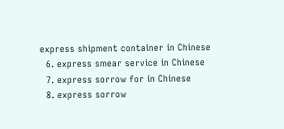express shipment container in Chinese
  6. express smear service in Chinese
  7. express sorrow for in Chinese
  8. express sorrow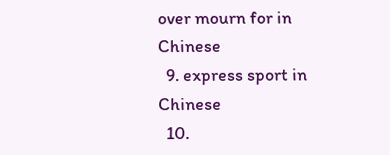over mourn for in Chinese
  9. express sport in Chinese
  10.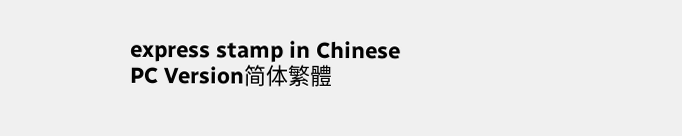express stamp in Chinese
PC Version简体繁體